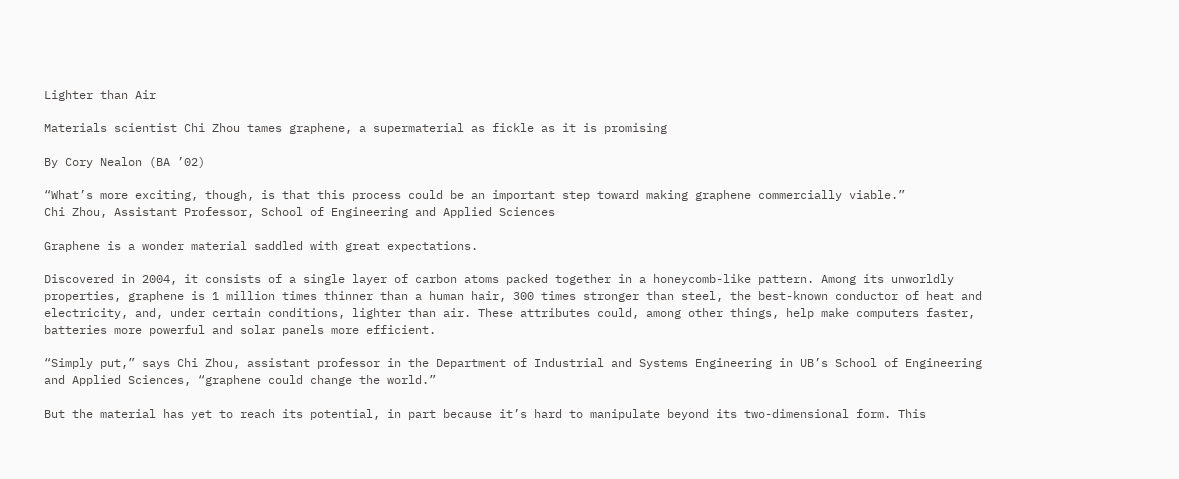Lighter than Air

Materials scientist Chi Zhou tames graphene, a supermaterial as fickle as it is promising

By Cory Nealon (BA ’02)

“What’s more exciting, though, is that this process could be an important step toward making graphene commercially viable.”
Chi Zhou, Assistant Professor, School of Engineering and Applied Sciences

Graphene is a wonder material saddled with great expectations.

Discovered in 2004, it consists of a single layer of carbon atoms packed together in a honeycomb-like pattern. Among its unworldly properties, graphene is 1 million times thinner than a human hair, 300 times stronger than steel, the best-known conductor of heat and electricity, and, under certain conditions, lighter than air. These attributes could, among other things, help make computers faster, batteries more powerful and solar panels more efficient.

“Simply put,” says Chi Zhou, assistant professor in the Department of Industrial and Systems Engineering in UB’s School of Engineering and Applied Sciences, “graphene could change the world.”

But the material has yet to reach its potential, in part because it’s hard to manipulate beyond its two-dimensional form. This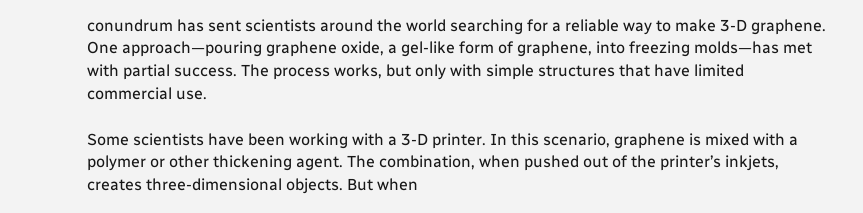conundrum has sent scientists around the world searching for a reliable way to make 3-D graphene. One approach—pouring graphene oxide, a gel-like form of graphene, into freezing molds—has met with partial success. The process works, but only with simple structures that have limited commercial use.

Some scientists have been working with a 3-D printer. In this scenario, graphene is mixed with a polymer or other thickening agent. The combination, when pushed out of the printer’s inkjets, creates three-dimensional objects. But when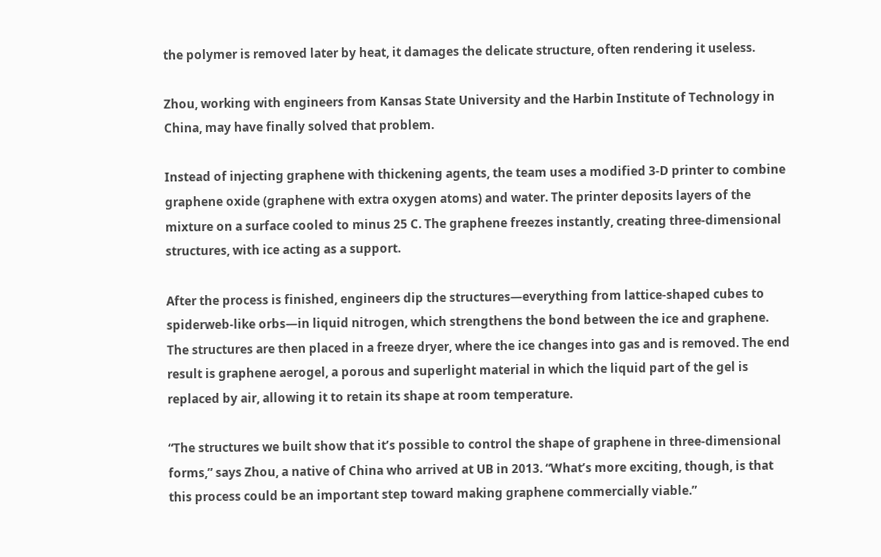the polymer is removed later by heat, it damages the delicate structure, often rendering it useless.

Zhou, working with engineers from Kansas State University and the Harbin Institute of Technology in China, may have finally solved that problem.

Instead of injecting graphene with thickening agents, the team uses a modified 3-D printer to combine graphene oxide (graphene with extra oxygen atoms) and water. The printer deposits layers of the mixture on a surface cooled to minus 25 C. The graphene freezes instantly, creating three-dimensional structures, with ice acting as a support.

After the process is finished, engineers dip the structures—everything from lattice-shaped cubes to spiderweb-like orbs—in liquid nitrogen, which strengthens the bond between the ice and graphene. The structures are then placed in a freeze dryer, where the ice changes into gas and is removed. The end result is graphene aerogel, a porous and superlight material in which the liquid part of the gel is replaced by air, allowing it to retain its shape at room temperature.

“The structures we built show that it’s possible to control the shape of graphene in three-dimensional forms,” says Zhou, a native of China who arrived at UB in 2013. “What’s more exciting, though, is that this process could be an important step toward making graphene commercially viable.”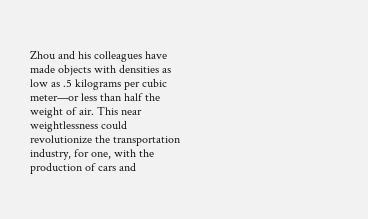Zhou and his colleagues have made objects with densities as low as .5 kilograms per cubic meter—or less than half the weight of air. This near weightlessness could revolutionize the transportation industry, for one, with the production of cars and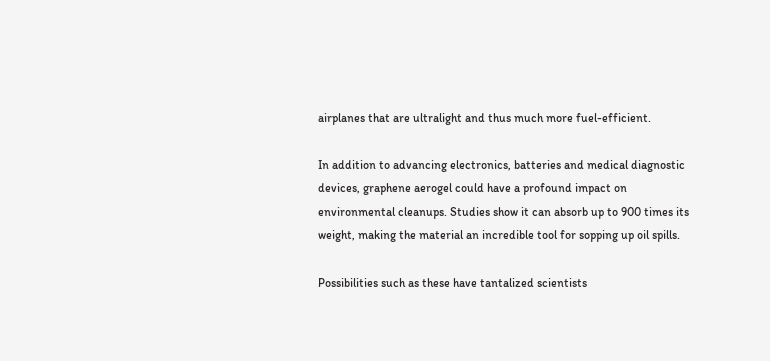airplanes that are ultralight and thus much more fuel-efficient.

In addition to advancing electronics, batteries and medical diagnostic devices, graphene aerogel could have a profound impact on environmental cleanups. Studies show it can absorb up to 900 times its weight, making the material an incredible tool for sopping up oil spills.

Possibilities such as these have tantalized scientists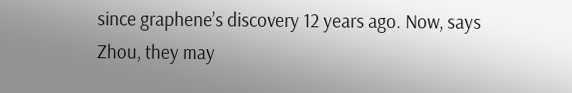since graphene’s discovery 12 years ago. Now, says Zhou, they may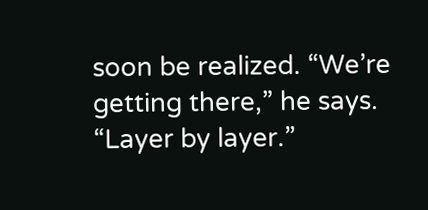soon be realized. “We’re getting there,” he says. “Layer by layer.”